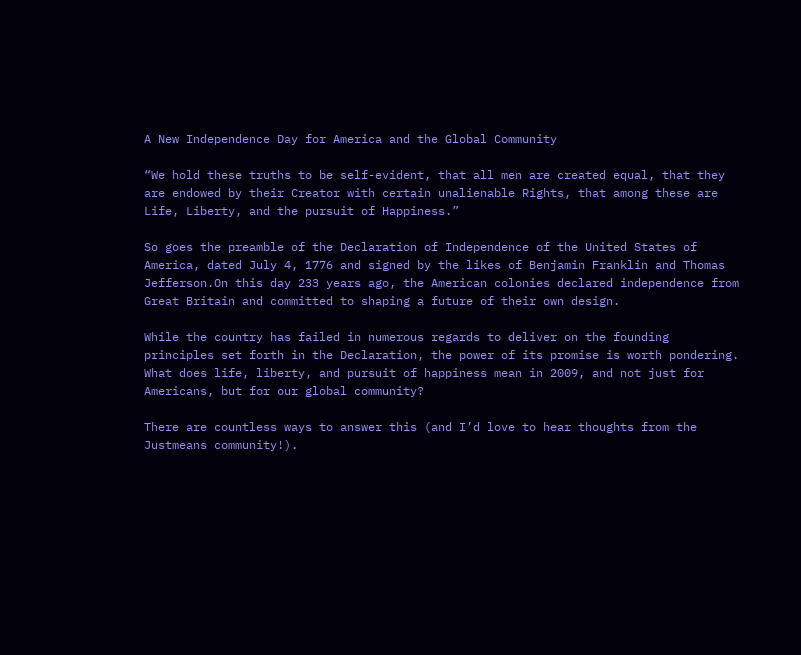A New Independence Day for America and the Global Community

“We hold these truths to be self-evident, that all men are created equal, that they are endowed by their Creator with certain unalienable Rights, that among these are Life, Liberty, and the pursuit of Happiness.”

So goes the preamble of the Declaration of Independence of the United States of America, dated July 4, 1776 and signed by the likes of Benjamin Franklin and Thomas Jefferson.On this day 233 years ago, the American colonies declared independence from Great Britain and committed to shaping a future of their own design.

While the country has failed in numerous regards to deliver on the founding principles set forth in the Declaration, the power of its promise is worth pondering. What does life, liberty, and pursuit of happiness mean in 2009, and not just for Americans, but for our global community?

There are countless ways to answer this (and I’d love to hear thoughts from the Justmeans community!).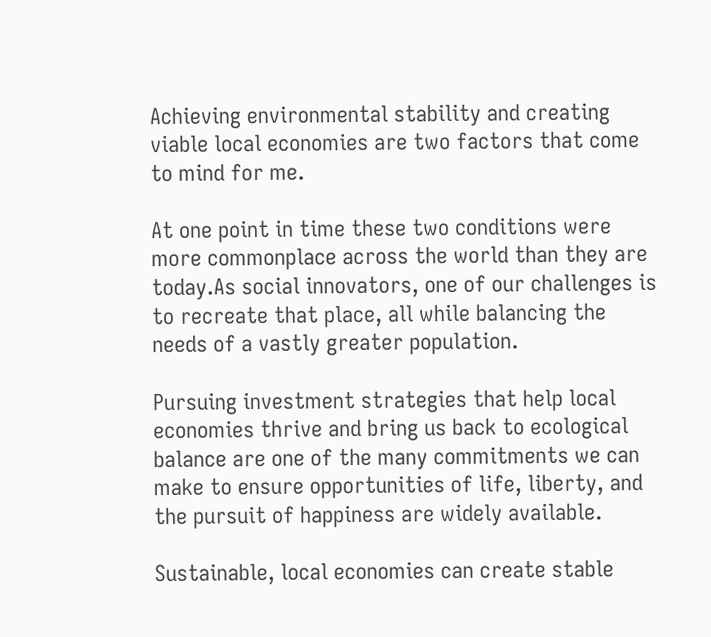Achieving environmental stability and creating viable local economies are two factors that come to mind for me.

At one point in time these two conditions were more commonplace across the world than they are today.As social innovators, one of our challenges is to recreate that place, all while balancing the needs of a vastly greater population.

Pursuing investment strategies that help local economies thrive and bring us back to ecological balance are one of the many commitments we can make to ensure opportunities of life, liberty, and the pursuit of happiness are widely available.

Sustainable, local economies can create stable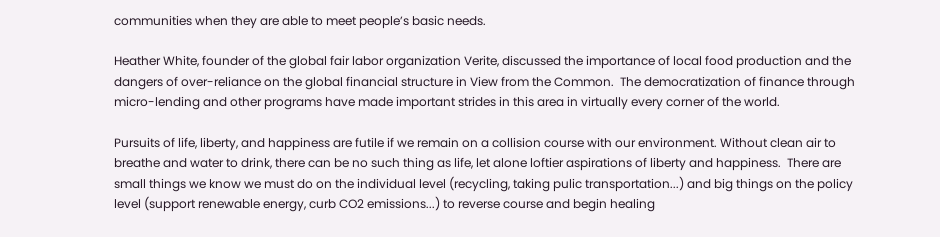communities when they are able to meet people’s basic needs.

Heather White, founder of the global fair labor organization Verite, discussed the importance of local food production and the dangers of over-reliance on the global financial structure in View from the Common.  The democratization of finance through micro-lending and other programs have made important strides in this area in virtually every corner of the world.

Pursuits of life, liberty, and happiness are futile if we remain on a collision course with our environment. Without clean air to breathe and water to drink, there can be no such thing as life, let alone loftier aspirations of liberty and happiness.  There are small things we know we must do on the individual level (recycling, taking pulic transportation...) and big things on the policy level (support renewable energy, curb CO2 emissions...) to reverse course and begin healing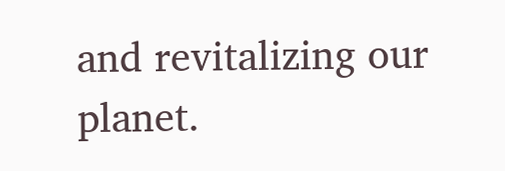and revitalizing our planet.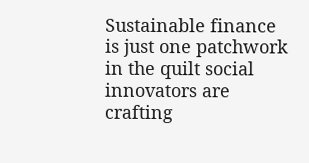Sustainable finance is just one patchwork in the quilt social innovators are crafting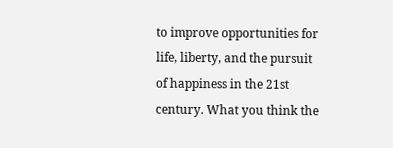to improve opportunities for life, liberty, and the pursuit of happiness in the 21st century. What you think the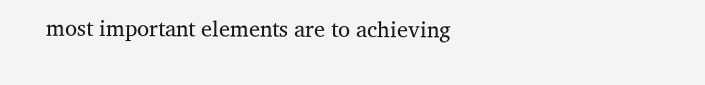most important elements are to achieving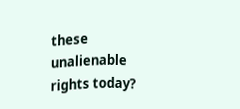these unalienable rights today?